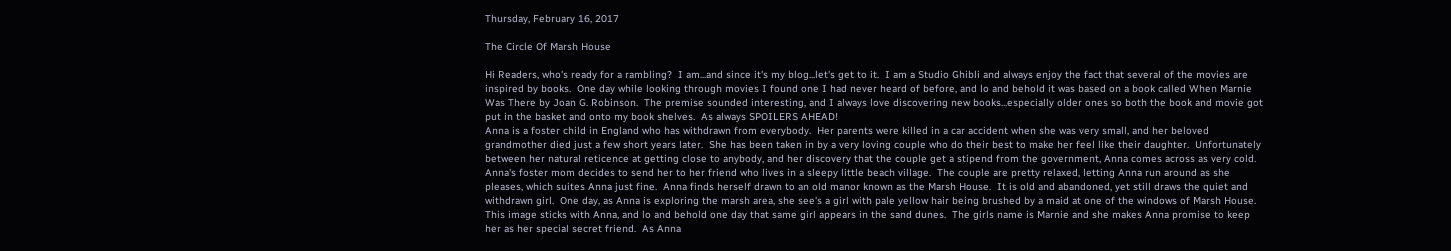Thursday, February 16, 2017

The Circle Of Marsh House

Hi Readers, who's ready for a rambling?  I am...and since it's my blog...let's get to it.  I am a Studio Ghibli and always enjoy the fact that several of the movies are inspired by books.  One day while looking through movies I found one I had never heard of before, and lo and behold it was based on a book called When Marnie Was There by Joan G. Robinson.  The premise sounded interesting, and I always love discovering new books...especially older ones so both the book and movie got put in the basket and onto my book shelves.  As always SPOILERS AHEAD!
Anna is a foster child in England who has withdrawn from everybody.  Her parents were killed in a car accident when she was very small, and her beloved grandmother died just a few short years later.  She has been taken in by a very loving couple who do their best to make her feel like their daughter.  Unfortunately between her natural reticence at getting close to anybody, and her discovery that the couple get a stipend from the government, Anna comes across as very cold.  Anna's foster mom decides to send her to her friend who lives in a sleepy little beach village.  The couple are pretty relaxed, letting Anna run around as she pleases, which suites Anna just fine.  Anna finds herself drawn to an old manor known as the Marsh House.  It is old and abandoned, yet still draws the quiet and withdrawn girl.  One day, as Anna is exploring the marsh area, she see's a girl with pale yellow hair being brushed by a maid at one of the windows of Marsh House.  This image sticks with Anna, and lo and behold one day that same girl appears in the sand dunes.  The girls name is Marnie and she makes Anna promise to keep her as her special secret friend.  As Anna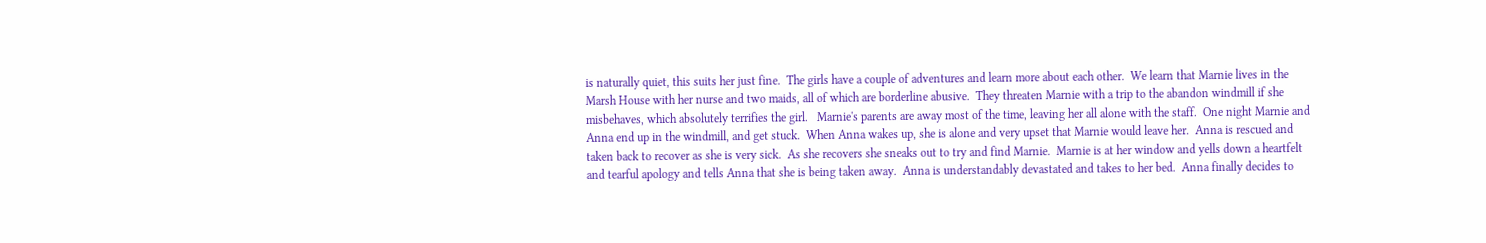is naturally quiet, this suits her just fine.  The girls have a couple of adventures and learn more about each other.  We learn that Marnie lives in the Marsh House with her nurse and two maids, all of which are borderline abusive.  They threaten Marnie with a trip to the abandon windmill if she misbehaves, which absolutely terrifies the girl.   Marnie's parents are away most of the time, leaving her all alone with the staff.  One night Marnie and Anna end up in the windmill, and get stuck.  When Anna wakes up, she is alone and very upset that Marnie would leave her.  Anna is rescued and taken back to recover as she is very sick.  As she recovers she sneaks out to try and find Marnie.  Marnie is at her window and yells down a heartfelt and tearful apology and tells Anna that she is being taken away.  Anna is understandably devastated and takes to her bed.  Anna finally decides to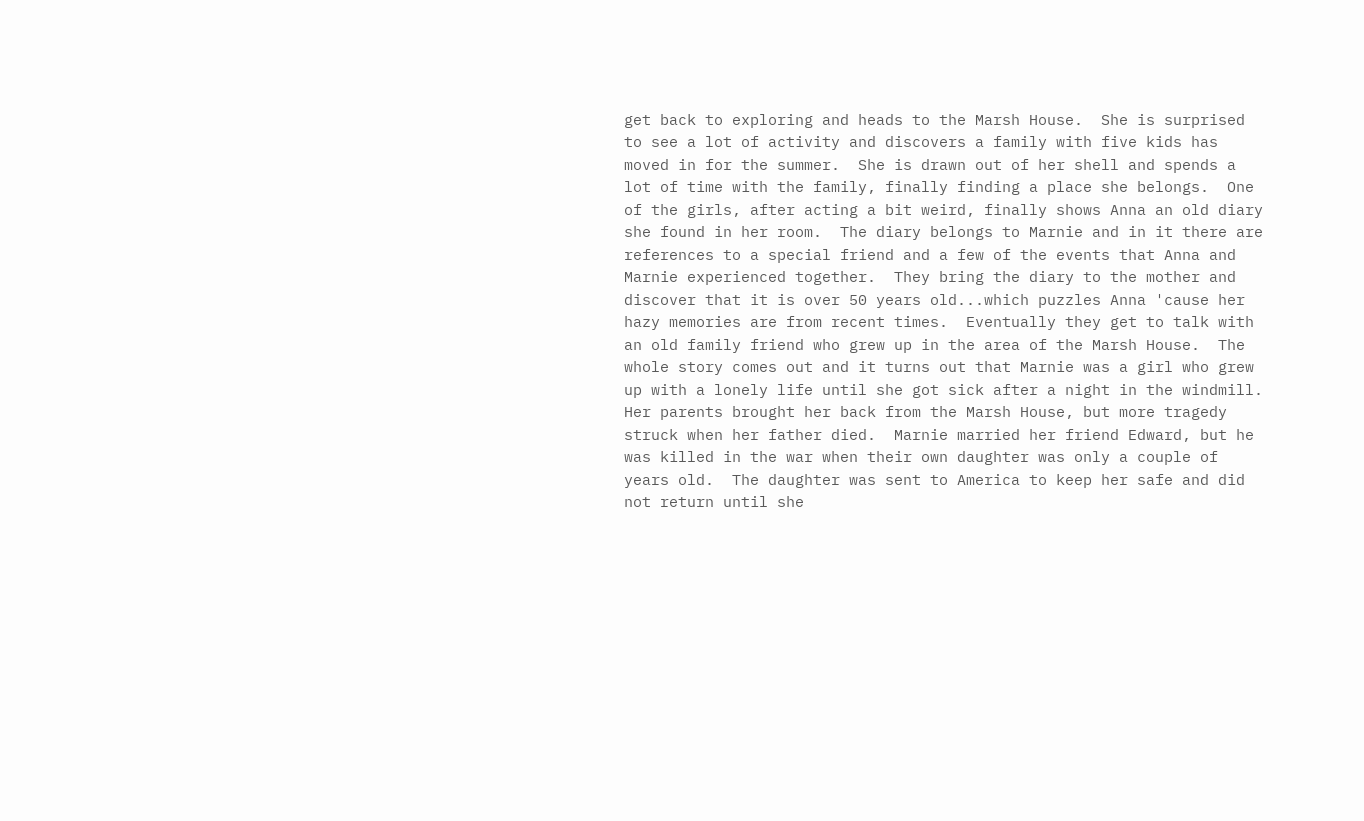get back to exploring and heads to the Marsh House.  She is surprised to see a lot of activity and discovers a family with five kids has moved in for the summer.  She is drawn out of her shell and spends a lot of time with the family, finally finding a place she belongs.  One of the girls, after acting a bit weird, finally shows Anna an old diary she found in her room.  The diary belongs to Marnie and in it there are references to a special friend and a few of the events that Anna and Marnie experienced together.  They bring the diary to the mother and discover that it is over 50 years old...which puzzles Anna 'cause her hazy memories are from recent times.  Eventually they get to talk with an old family friend who grew up in the area of the Marsh House.  The whole story comes out and it turns out that Marnie was a girl who grew up with a lonely life until she got sick after a night in the windmill.  Her parents brought her back from the Marsh House, but more tragedy struck when her father died.  Marnie married her friend Edward, but he was killed in the war when their own daughter was only a couple of years old.  The daughter was sent to America to keep her safe and did not return until she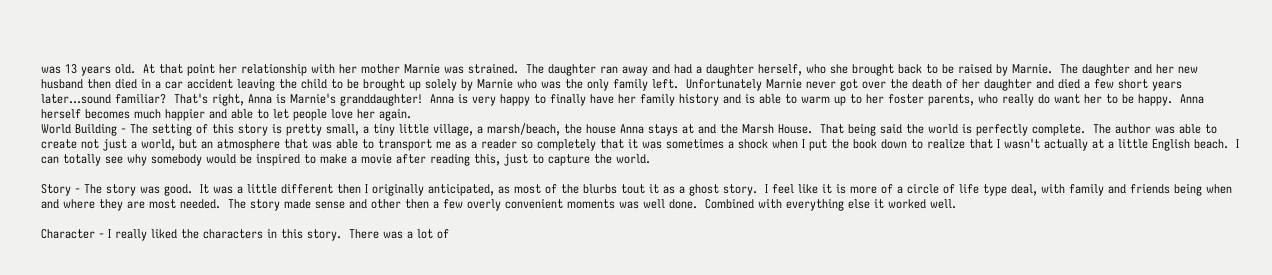was 13 years old.  At that point her relationship with her mother Marnie was strained.  The daughter ran away and had a daughter herself, who she brought back to be raised by Marnie.  The daughter and her new husband then died in a car accident leaving the child to be brought up solely by Marnie who was the only family left.  Unfortunately Marnie never got over the death of her daughter and died a few short years later...sound familiar?  That's right, Anna is Marnie's granddaughter!  Anna is very happy to finally have her family history and is able to warm up to her foster parents, who really do want her to be happy.  Anna herself becomes much happier and able to let people love her again.
World Building - The setting of this story is pretty small, a tiny little village, a marsh/beach, the house Anna stays at and the Marsh House.  That being said the world is perfectly complete.  The author was able to create not just a world, but an atmosphere that was able to transport me as a reader so completely that it was sometimes a shock when I put the book down to realize that I wasn't actually at a little English beach.  I can totally see why somebody would be inspired to make a movie after reading this, just to capture the world.

Story - The story was good.  It was a little different then I originally anticipated, as most of the blurbs tout it as a ghost story.  I feel like it is more of a circle of life type deal, with family and friends being when and where they are most needed.  The story made sense and other then a few overly convenient moments was well done.  Combined with everything else it worked well.

Character - I really liked the characters in this story.  There was a lot of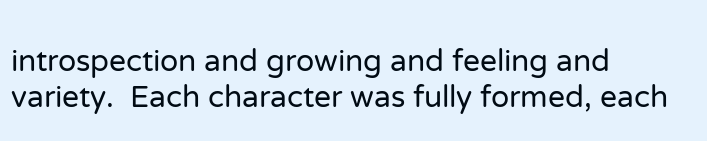introspection and growing and feeling and variety.  Each character was fully formed, each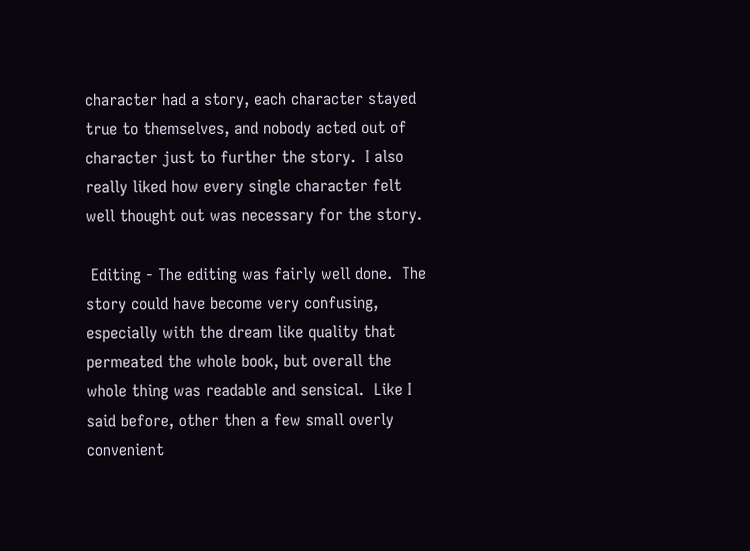character had a story, each character stayed true to themselves, and nobody acted out of character just to further the story.  I also really liked how every single character felt well thought out was necessary for the story.

 Editing - The editing was fairly well done.  The story could have become very confusing, especially with the dream like quality that permeated the whole book, but overall the whole thing was readable and sensical.  Like I said before, other then a few small overly convenient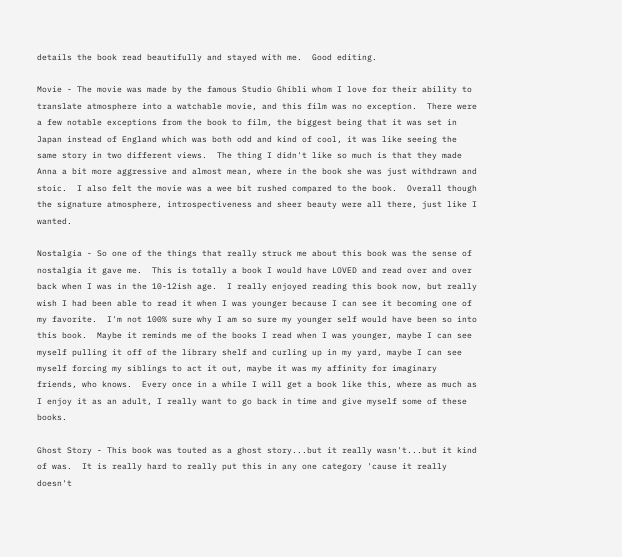details the book read beautifully and stayed with me.  Good editing.

Movie - The movie was made by the famous Studio Ghibli whom I love for their ability to translate atmosphere into a watchable movie, and this film was no exception.  There were a few notable exceptions from the book to film, the biggest being that it was set in Japan instead of England which was both odd and kind of cool, it was like seeing the same story in two different views.  The thing I didn't like so much is that they made Anna a bit more aggressive and almost mean, where in the book she was just withdrawn and stoic.  I also felt the movie was a wee bit rushed compared to the book.  Overall though the signature atmosphere, introspectiveness and sheer beauty were all there, just like I wanted.

Nostalgia - So one of the things that really struck me about this book was the sense of nostalgia it gave me.  This is totally a book I would have LOVED and read over and over back when I was in the 10-12ish age.  I really enjoyed reading this book now, but really wish I had been able to read it when I was younger because I can see it becoming one of my favorite.  I'm not 100% sure why I am so sure my younger self would have been so into this book.  Maybe it reminds me of the books I read when I was younger, maybe I can see myself pulling it off of the library shelf and curling up in my yard, maybe I can see myself forcing my siblings to act it out, maybe it was my affinity for imaginary friends, who knows.  Every once in a while I will get a book like this, where as much as I enjoy it as an adult, I really want to go back in time and give myself some of these books.

Ghost Story - This book was touted as a ghost story...but it really wasn't...but it kind of was.  It is really hard to really put this in any one category 'cause it really doesn't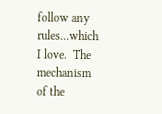follow any rules...which I love.  The mechanism of the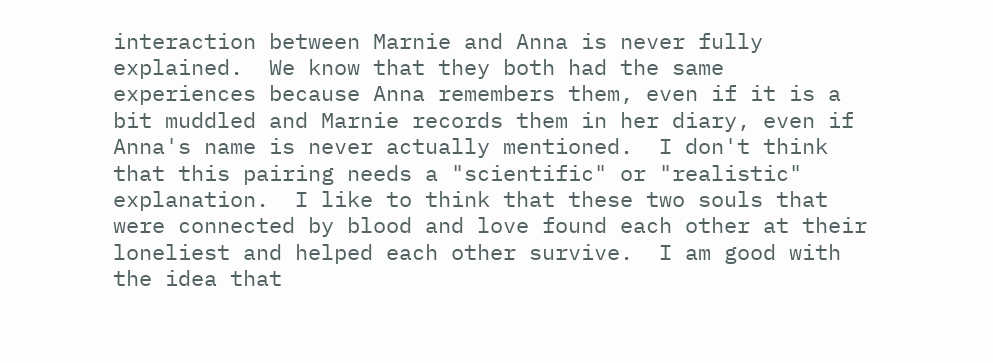interaction between Marnie and Anna is never fully explained.  We know that they both had the same experiences because Anna remembers them, even if it is a bit muddled and Marnie records them in her diary, even if Anna's name is never actually mentioned.  I don't think that this pairing needs a "scientific" or "realistic" explanation.  I like to think that these two souls that were connected by blood and love found each other at their loneliest and helped each other survive.  I am good with the idea that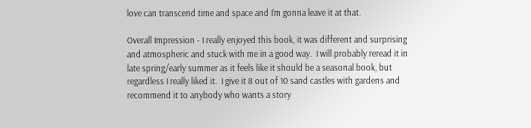love can transcend time and space and I'm gonna leave it at that.

Overall Impression - I really enjoyed this book, it was different and surprising and atmospheric and stuck with me in a good way.  I will probably reread it in late spring/early summer as it feels like it should be a seasonal book, but regardless I really liked it.  I give it 8 out of 10 sand castles with gardens and recommend it to anybody who wants a story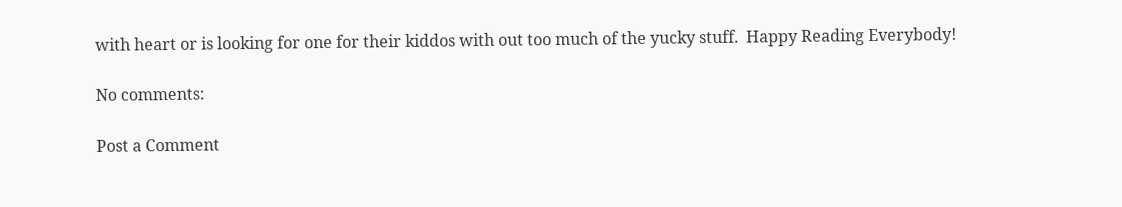with heart or is looking for one for their kiddos with out too much of the yucky stuff.  Happy Reading Everybody!

No comments:

Post a Comment